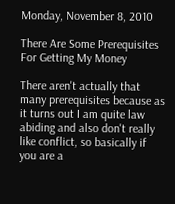Monday, November 8, 2010

There Are Some Prerequisites For Getting My Money

There aren't actually that many prerequisites because as it turns out I am quite law abiding and also don't really like conflict, so basically if you are a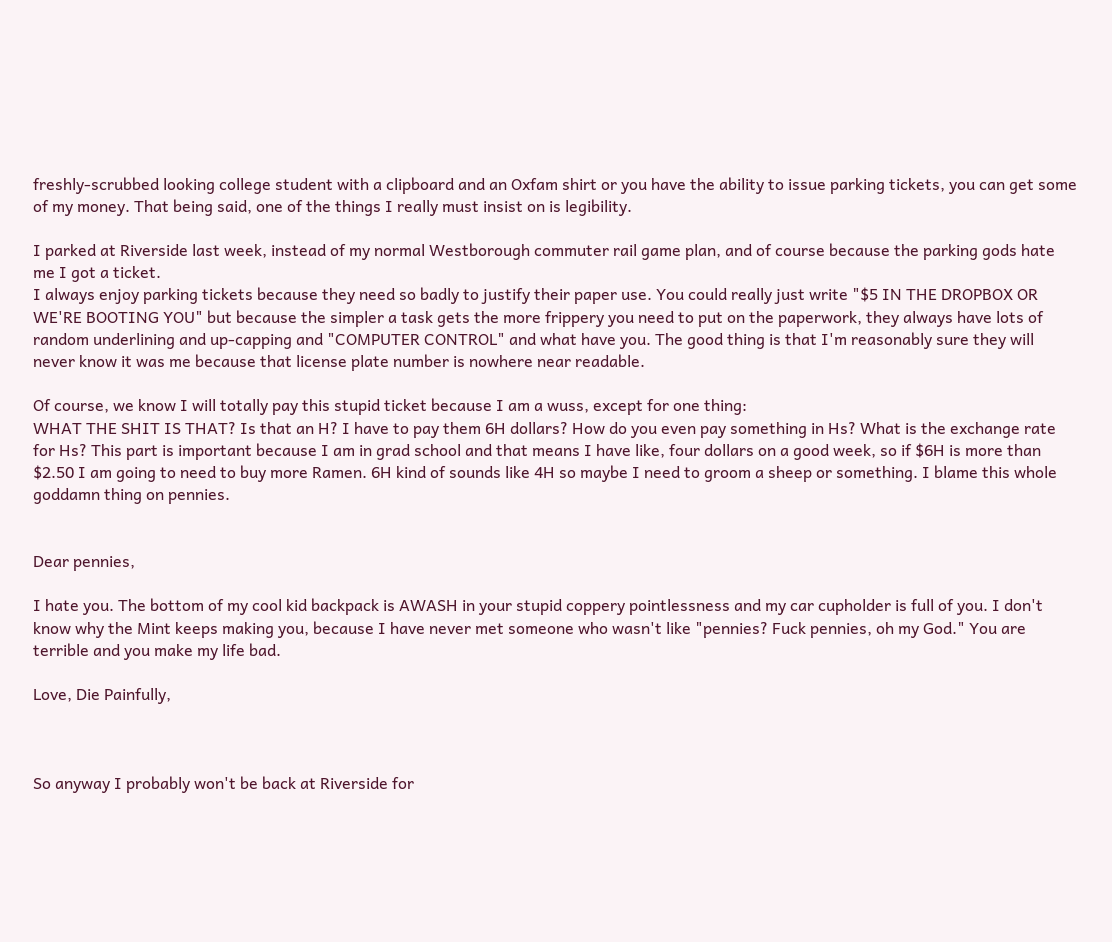freshly-scrubbed looking college student with a clipboard and an Oxfam shirt or you have the ability to issue parking tickets, you can get some of my money. That being said, one of the things I really must insist on is legibility.

I parked at Riverside last week, instead of my normal Westborough commuter rail game plan, and of course because the parking gods hate me I got a ticket.
I always enjoy parking tickets because they need so badly to justify their paper use. You could really just write "$5 IN THE DROPBOX OR WE'RE BOOTING YOU" but because the simpler a task gets the more frippery you need to put on the paperwork, they always have lots of random underlining and up-capping and "COMPUTER CONTROL" and what have you. The good thing is that I'm reasonably sure they will never know it was me because that license plate number is nowhere near readable.

Of course, we know I will totally pay this stupid ticket because I am a wuss, except for one thing:
WHAT THE SHIT IS THAT? Is that an H? I have to pay them 6H dollars? How do you even pay something in Hs? What is the exchange rate for Hs? This part is important because I am in grad school and that means I have like, four dollars on a good week, so if $6H is more than $2.50 I am going to need to buy more Ramen. 6H kind of sounds like 4H so maybe I need to groom a sheep or something. I blame this whole goddamn thing on pennies.


Dear pennies,

I hate you. The bottom of my cool kid backpack is AWASH in your stupid coppery pointlessness and my car cupholder is full of you. I don't know why the Mint keeps making you, because I have never met someone who wasn't like "pennies? Fuck pennies, oh my God." You are terrible and you make my life bad.

Love, Die Painfully,



So anyway I probably won't be back at Riverside for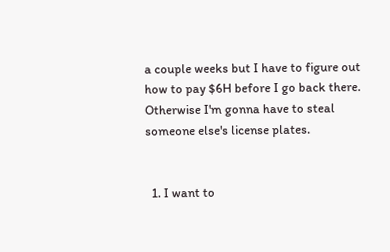a couple weeks but I have to figure out how to pay $6H before I go back there. Otherwise I'm gonna have to steal someone else's license plates.


  1. I want to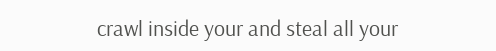crawl inside your and steal all your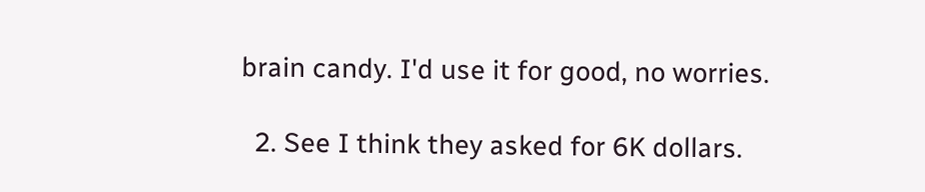brain candy. I'd use it for good, no worries.

  2. See I think they asked for 6K dollars.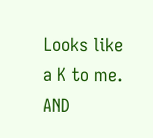Looks like a K to me. AND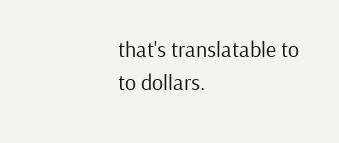that's translatable to to dollars.